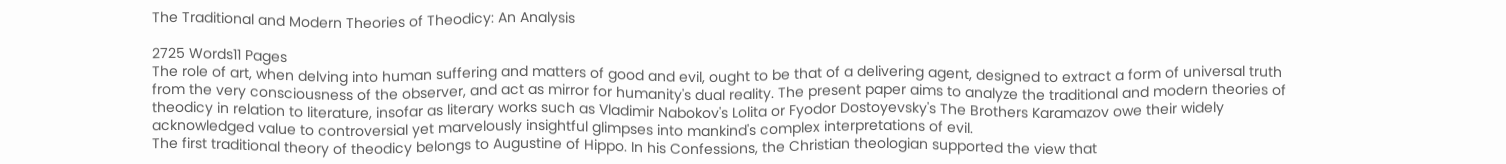The Traditional and Modern Theories of Theodicy: An Analysis

2725 Words11 Pages
The role of art, when delving into human suffering and matters of good and evil, ought to be that of a delivering agent, designed to extract a form of universal truth from the very consciousness of the observer, and act as mirror for humanity's dual reality. The present paper aims to analyze the traditional and modern theories of theodicy in relation to literature, insofar as literary works such as Vladimir Nabokov's Lolita or Fyodor Dostoyevsky's The Brothers Karamazov owe their widely acknowledged value to controversial yet marvelously insightful glimpses into mankind's complex interpretations of evil.
The first traditional theory of theodicy belongs to Augustine of Hippo. In his Confessions, the Christian theologian supported the view that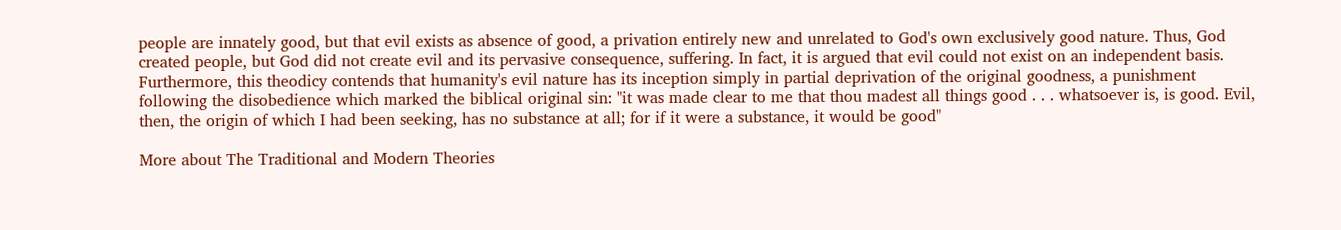people are innately good, but that evil exists as absence of good, a privation entirely new and unrelated to God's own exclusively good nature. Thus, God created people, but God did not create evil and its pervasive consequence, suffering. In fact, it is argued that evil could not exist on an independent basis. Furthermore, this theodicy contends that humanity's evil nature has its inception simply in partial deprivation of the original goodness, a punishment following the disobedience which marked the biblical original sin: "it was made clear to me that thou madest all things good . . . whatsoever is, is good. Evil, then, the origin of which I had been seeking, has no substance at all; for if it were a substance, it would be good"

More about The Traditional and Modern Theories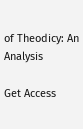of Theodicy: An Analysis

Get Access